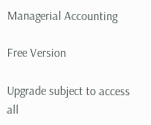Managerial Accounting

Free Version

Upgrade subject to access all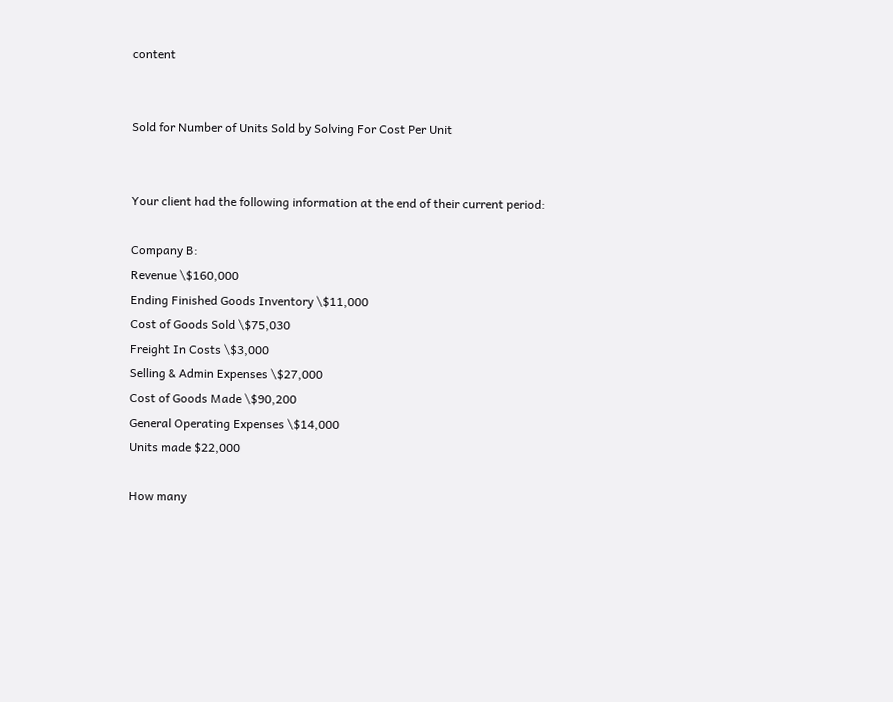content


Sold for Number of Units Sold by Solving For Cost Per Unit


Your client had the following information at the end of their current period:

Company B:
Revenue \$160,000
Ending Finished Goods Inventory \$11,000
Cost of Goods Sold \$75,030
Freight In Costs \$3,000
Selling & Admin Expenses \$27,000
Cost of Goods Made \$90,200
General Operating Expenses \$14,000
Units made $22,000

How many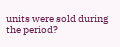units were sold during the period?